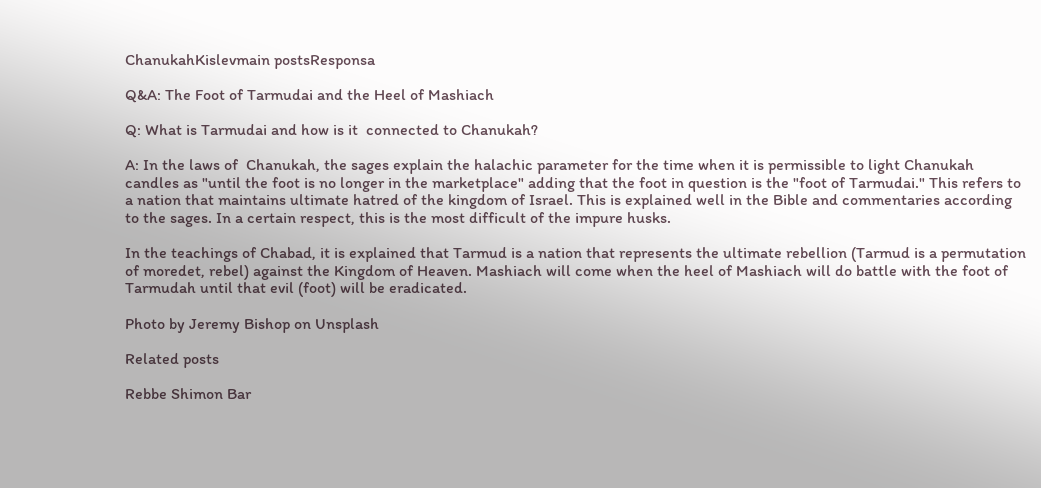ChanukahKislevmain postsResponsa

Q&A: The Foot of Tarmudai and the Heel of Mashiach

Q: What is Tarmudai and how is it  connected to Chanukah?

A: In the laws of  Chanukah, the sages explain the halachic parameter for the time when it is permissible to light Chanukah candles as "until the foot is no longer in the marketplace" adding that the foot in question is the "foot of Tarmudai." This refers to a nation that maintains ultimate hatred of the kingdom of Israel. This is explained well in the Bible and commentaries according to the sages. In a certain respect, this is the most difficult of the impure husks.

In the teachings of Chabad, it is explained that Tarmud is a nation that represents the ultimate rebellion (Tarmud is a permutation of moredet, rebel) against the Kingdom of Heaven. Mashiach will come when the heel of Mashiach will do battle with the foot of Tarmudah until that evil (foot) will be eradicated.

Photo by Jeremy Bishop on Unsplash

Related posts

Rebbe Shimon Bar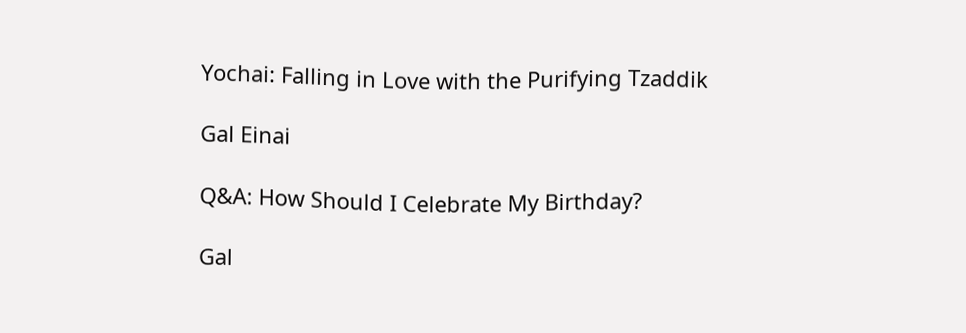Yochai: Falling in Love with the Purifying Tzaddik

Gal Einai

Q&A: How Should I Celebrate My Birthday?

Gal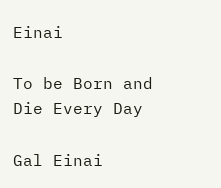Einai

To be Born and Die Every Day

Gal Einai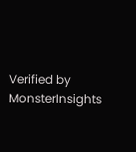Verified by MonsterInsights